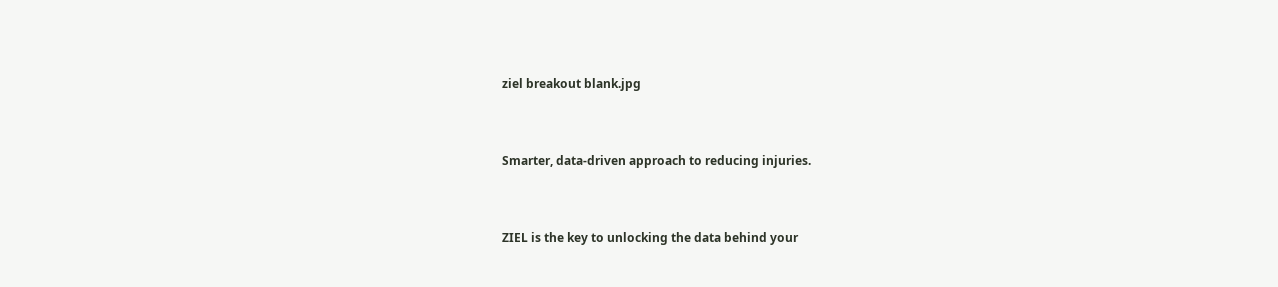ziel breakout blank.jpg


Smarter, data-driven approach to reducing injuries.


ZIEL is the key to unlocking the data behind your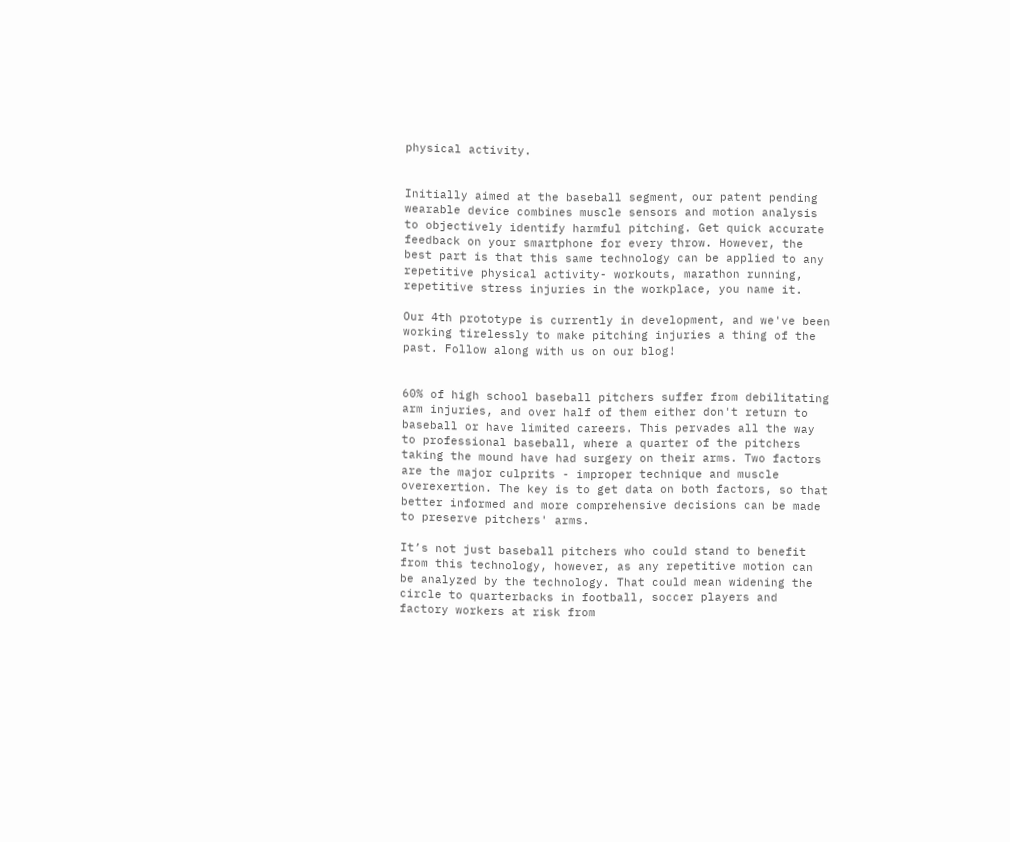physical activity.


Initially aimed at the baseball segment, our patent pending wearable device combines muscle sensors and motion analysis to objectively identify harmful pitching. Get quick accurate feedback on your smartphone for every throw. However, the best part is that this same technology can be applied to any repetitive physical activity- workouts, marathon running, repetitive stress injuries in the workplace, you name it.

Our 4th prototype is currently in development, and we've been working tirelessly to make pitching injuries a thing of the past. Follow along with us on our blog!


60% of high school baseball pitchers suffer from debilitating arm injuries, and over half of them either don't return to baseball or have limited careers. This pervades all the way to professional baseball, where a quarter of the pitchers taking the mound have had surgery on their arms. Two factors are the major culprits - improper technique and muscle overexertion. The key is to get data on both factors, so that better informed and more comprehensive decisions can be made to preserve pitchers' arms.

It’s not just baseball pitchers who could stand to benefit from this technology, however, as any repetitive motion can be analyzed by the technology. That could mean widening the circle to quarterbacks in football, soccer players and factory workers at risk from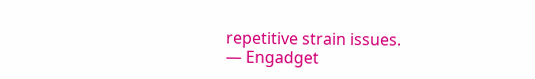repetitive strain issues.
— Engadget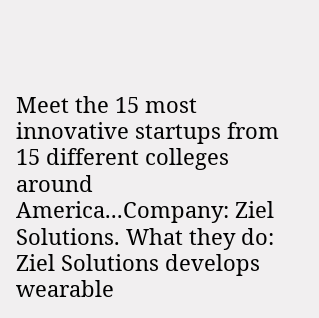Meet the 15 most innovative startups from 15 different colleges around America...Company: Ziel Solutions. What they do: Ziel Solutions develops wearable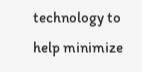technology to help minimize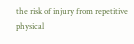the risk of injury from repetitive physical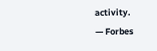activity.
— Forbes